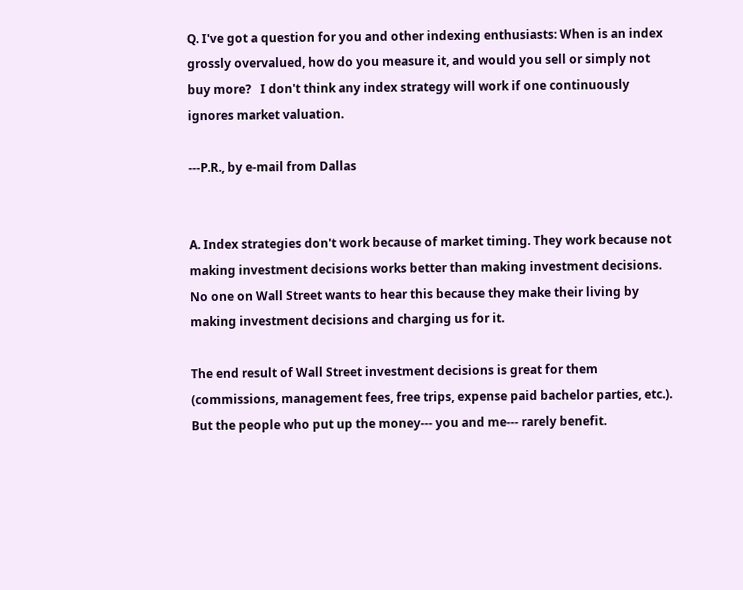Q. I've got a question for you and other indexing enthusiasts: When is an index grossly overvalued, how do you measure it, and would you sell or simply not buy more?   I don't think any index strategy will work if one continuously ignores market valuation.

---P.R., by e-mail from Dallas


A. Index strategies don't work because of market timing. They work because not making investment decisions works better than making investment decisions. No one on Wall Street wants to hear this because they make their living by making investment decisions and charging us for it.

The end result of Wall Street investment decisions is great for them (commissions, management fees, free trips, expense paid bachelor parties, etc.). But the people who put up the money--- you and me--- rarely benefit.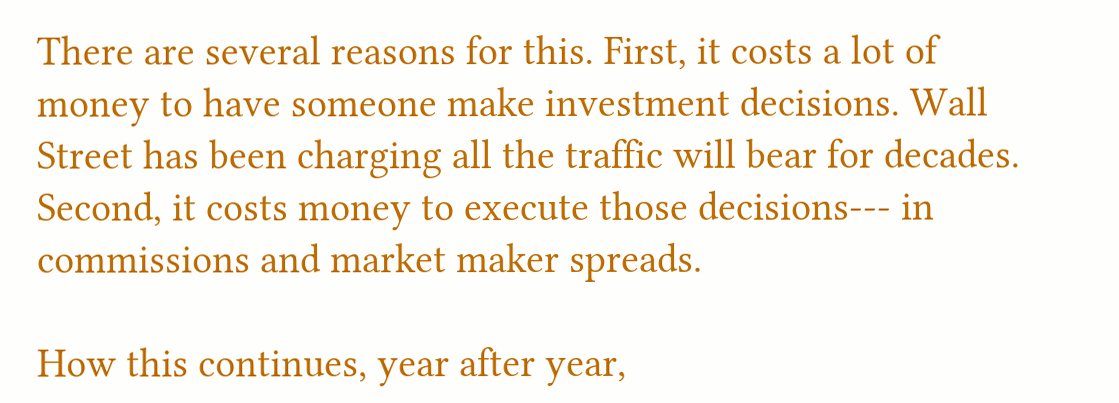There are several reasons for this. First, it costs a lot of money to have someone make investment decisions. Wall Street has been charging all the traffic will bear for decades. Second, it costs money to execute those decisions--- in commissions and market maker spreads.

How this continues, year after year,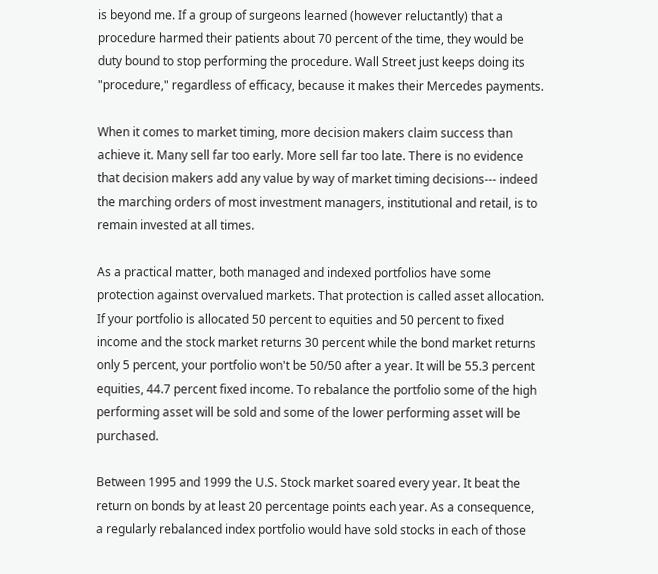is beyond me. If a group of surgeons learned (however reluctantly) that a procedure harmed their patients about 70 percent of the time, they would be duty bound to stop performing the procedure. Wall Street just keeps doing its "procedure," regardless of efficacy, because it makes their Mercedes payments.

When it comes to market timing, more decision makers claim success than achieve it. Many sell far too early. More sell far too late. There is no evidence that decision makers add any value by way of market timing decisions--- indeed the marching orders of most investment managers, institutional and retail, is to remain invested at all times.

As a practical matter, both managed and indexed portfolios have some protection against overvalued markets. That protection is called asset allocation.   If your portfolio is allocated 50 percent to equities and 50 percent to fixed income and the stock market returns 30 percent while the bond market returns only 5 percent, your portfolio won't be 50/50 after a year. It will be 55.3 percent equities, 44.7 percent fixed income. To rebalance the portfolio some of the high performing asset will be sold and some of the lower performing asset will be purchased.

Between 1995 and 1999 the U.S. Stock market soared every year. It beat the return on bonds by at least 20 percentage points each year. As a consequence, a regularly rebalanced index portfolio would have sold stocks in each of those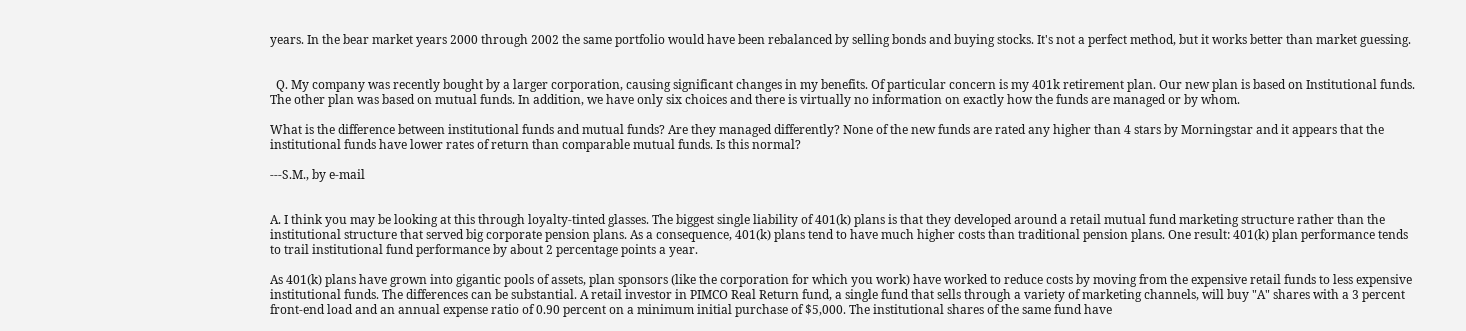years. In the bear market years 2000 through 2002 the same portfolio would have been rebalanced by selling bonds and buying stocks. It's not a perfect method, but it works better than market guessing.


  Q. My company was recently bought by a larger corporation, causing significant changes in my benefits. Of particular concern is my 401k retirement plan. Our new plan is based on Institutional funds. The other plan was based on mutual funds. In addition, we have only six choices and there is virtually no information on exactly how the funds are managed or by whom.

What is the difference between institutional funds and mutual funds? Are they managed differently? None of the new funds are rated any higher than 4 stars by Morningstar and it appears that the institutional funds have lower rates of return than comparable mutual funds. Is this normal?

---S.M., by e-mail


A. I think you may be looking at this through loyalty-tinted glasses. The biggest single liability of 401(k) plans is that they developed around a retail mutual fund marketing structure rather than the institutional structure that served big corporate pension plans. As a consequence, 401(k) plans tend to have much higher costs than traditional pension plans. One result: 401(k) plan performance tends to trail institutional fund performance by about 2 percentage points a year.

As 401(k) plans have grown into gigantic pools of assets, plan sponsors (like the corporation for which you work) have worked to reduce costs by moving from the expensive retail funds to less expensive institutional funds. The differences can be substantial. A retail investor in PIMCO Real Return fund, a single fund that sells through a variety of marketing channels, will buy "A" shares with a 3 percent front-end load and an annual expense ratio of 0.90 percent on a minimum initial purchase of $5,000. The institutional shares of the same fund have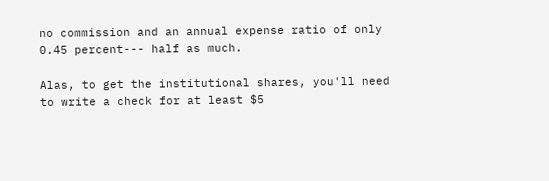no commission and an annual expense ratio of only 0.45 percent--- half as much.

Alas, to get the institutional shares, you'll need to write a check for at least $5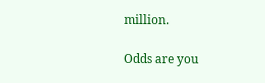million.

Odds are you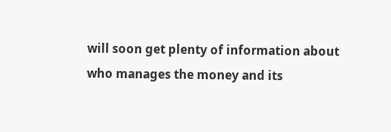will soon get plenty of information about who manages the money and its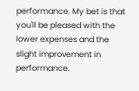performance. My bet is that you'll be pleased with the lower expenses and the slight improvement in performance.